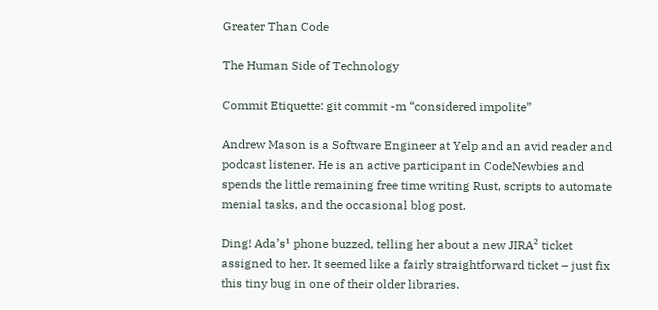Greater Than Code

The Human Side of Technology

Commit Etiquette: git commit -m “considered impolite”

Andrew Mason is a Software Engineer at Yelp and an avid reader and podcast listener. He is an active participant in CodeNewbies and spends the little remaining free time writing Rust, scripts to automate menial tasks, and the occasional blog post.

Ding! Ada’s¹ phone buzzed, telling her about a new JIRA² ticket assigned to her. It seemed like a fairly straightforward ticket – just fix this tiny bug in one of their older libraries.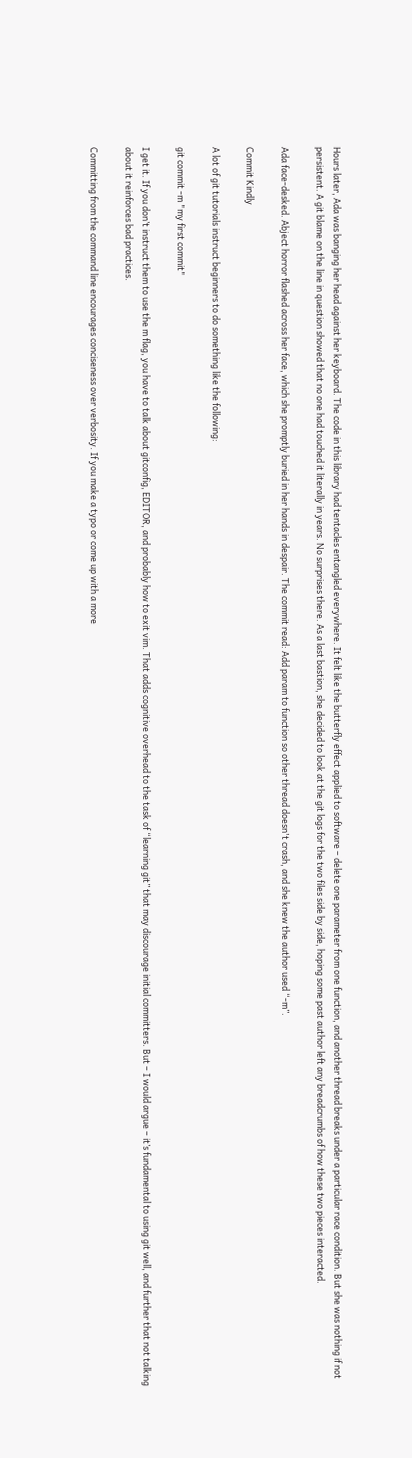Hours later, Ada was banging her head against her keyboard. The code in this library had tentacles entangled everywhere. It felt like the butterfly effect applied to software – delete one parameter from one function, and another thread breaks under a particular race condition. But she was nothing if not persistent. A git blame on the line in question showed that no one had touched it literally in years. No surprises there. As a last bastion, she decided to look at the git logs for the two files side by side, hoping some past author left any breadcrumbs of how these two pieces interacted.

Ada face-desked. Abject horror flashed across her face, which she promptly buried in her hands in despair. The commit read: Add param to function so other thread doesn't crash, and she knew the author used “-m”.

Commit Kindly

A lot of git tutorials instruct beginners to do something like the following:

git commit -m "my first commit"

I get it. If you don’t instruct them to use the m flag, you have to talk about gitconfig, EDITOR, and probably how to exit vim. That adds cognitive overhead to the task of “learning git” that may discourage initial committers. But – I would argue – it’s fundamental to using git well, and further that not talking about it reinforces bad practices.

Committing from the command line encourages conciseness over verbosity. If you make a typo or come up with a more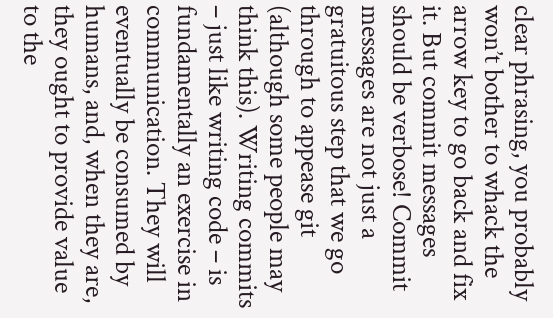clear phrasing, you probably won’t bother to whack the arrow key to go back and fix it. But commit messages should be verbose! Commit messages are not just a gratuitous step that we go through to appease git (although some people may think this). Writing commits – just like writing code – is fundamentally an exercise in communication. They will eventually be consumed by humans, and, when they are, they ought to provide value to the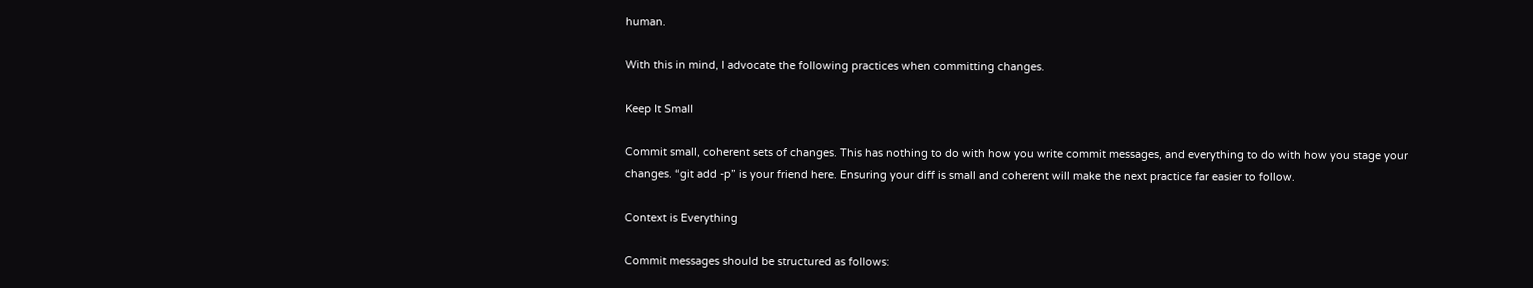human.

With this in mind, I advocate the following practices when committing changes.

Keep It Small

Commit small, coherent sets of changes. This has nothing to do with how you write commit messages, and everything to do with how you stage your changes. “git add -p” is your friend here. Ensuring your diff is small and coherent will make the next practice far easier to follow.

Context is Everything

Commit messages should be structured as follows: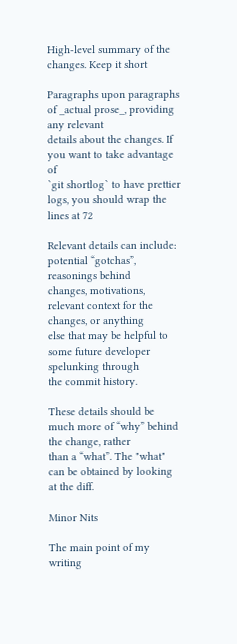High-level summary of the changes. Keep it short

Paragraphs upon paragraphs of _actual prose_, providing any relevant
details about the changes. If you want to take advantage of
`git shortlog` to have prettier logs, you should wrap the lines at 72

Relevant details can include:  potential “gotchas”, reasonings behind
changes, motivations, relevant context for the changes, or anything
else that may be helpful to some future developer spelunking through
the commit history.

These details should be much more of “why” behind the change, rather
than a “what”. The "what" can be obtained by looking at the diff.

Minor Nits

The main point of my writing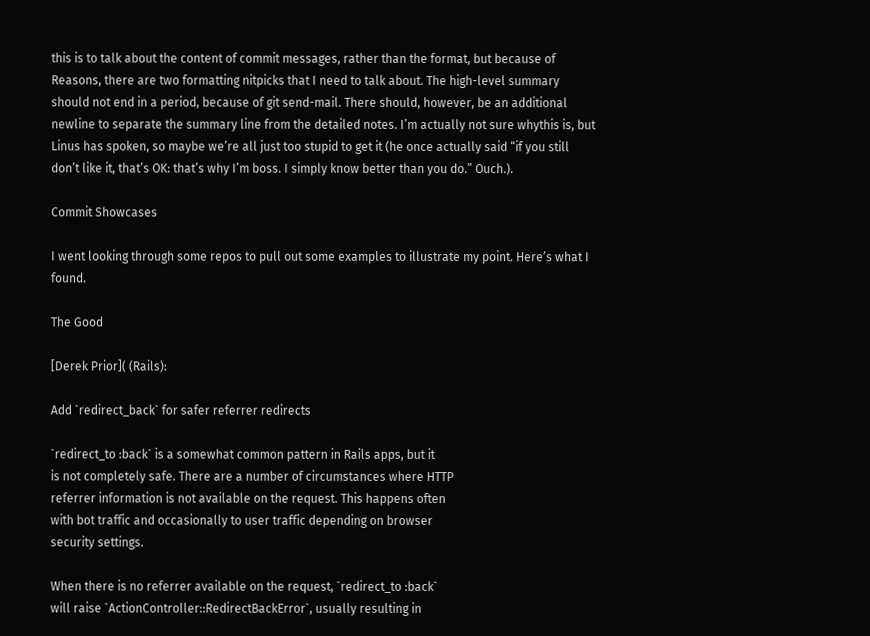this is to talk about the content of commit messages, rather than the format, but because of Reasons, there are two formatting nitpicks that I need to talk about. The high-level summary should not end in a period, because of git send-mail. There should, however, be an additional newline to separate the summary line from the detailed notes. I’m actually not sure whythis is, but Linus has spoken, so maybe we’re all just too stupid to get it (he once actually said “if you still don’t like it, that’s OK: that’s why I’m boss. I simply know better than you do.” Ouch.).

Commit Showcases

I went looking through some repos to pull out some examples to illustrate my point. Here’s what I found.

The Good

[Derek Prior]( (Rails):

Add `redirect_back` for safer referrer redirects

`redirect_to :back` is a somewhat common pattern in Rails apps, but it
is not completely safe. There are a number of circumstances where HTTP
referrer information is not available on the request. This happens often
with bot traffic and occasionally to user traffic depending on browser
security settings.

When there is no referrer available on the request, `redirect_to :back`
will raise `ActionController::RedirectBackError`, usually resulting in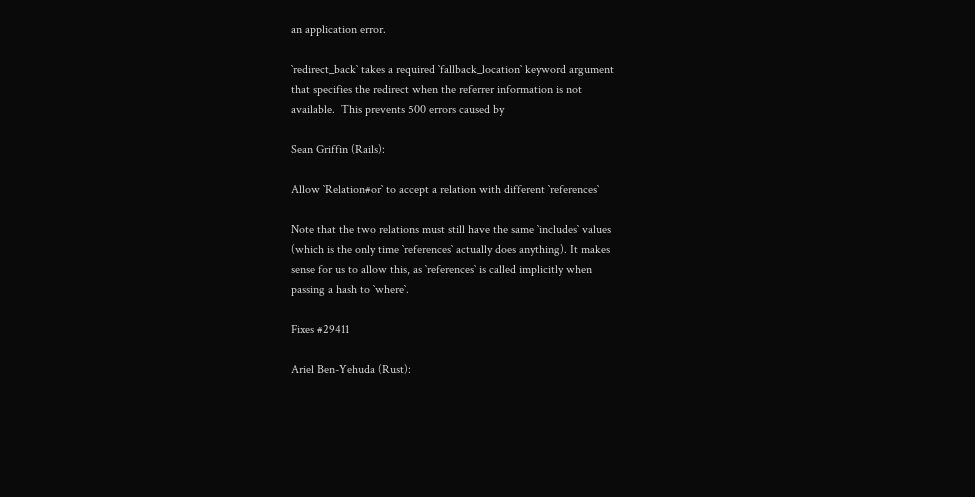an application error.

`redirect_back` takes a required `fallback_location` keyword argument
that specifies the redirect when the referrer information is not
available.  This prevents 500 errors caused by

Sean Griffin (Rails):

Allow `Relation#or` to accept a relation with different `references`

Note that the two relations must still have the same `includes` values
(which is the only time `references` actually does anything). It makes
sense for us to allow this, as `references` is called implicitly when
passing a hash to `where`.

Fixes #29411

Ariel Ben-Yehuda (Rust):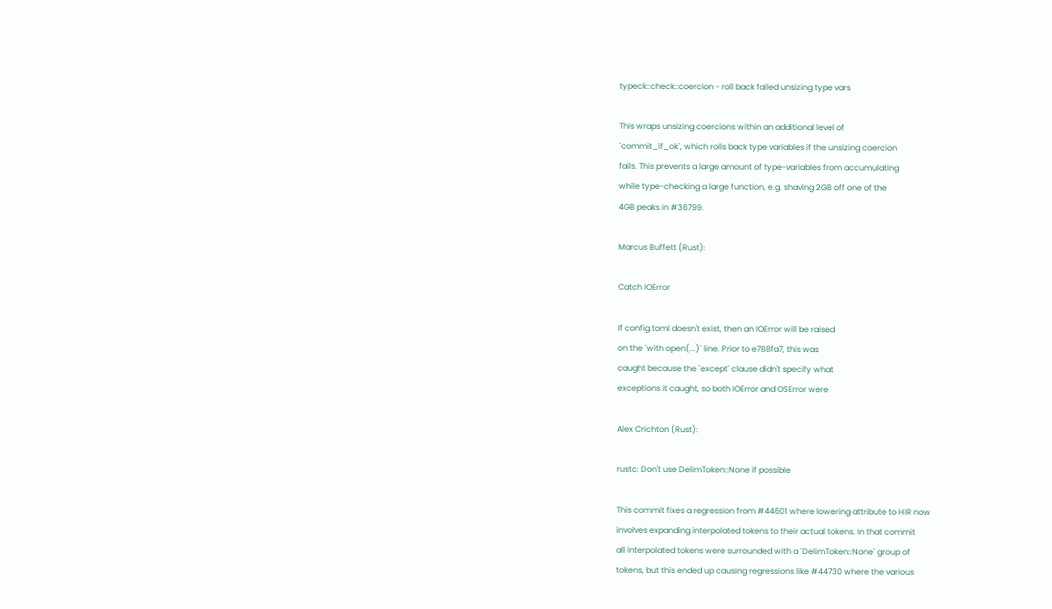typeck::check::coercion - roll back failed unsizing type vars

This wraps unsizing coercions within an additional level of
`commit_if_ok`, which rolls back type variables if the unsizing coercion
fails. This prevents a large amount of type-variables from accumulating
while type-checking a large function, e.g. shaving 2GB off one of the
4GB peaks in #36799.

Marcus Buffett (Rust):

Catch IOError

If config.toml doesn't exist, then an IOError will be raised
on the `with open(...)` line. Prior to e788fa7, this was
caught because the `except` clause didn't specify what
exceptions it caught, so both IOError and OSError were

Alex Crichton (Rust):

rustc: Don't use DelimToken::None if possible

This commit fixes a regression from #44601 where lowering attribute to HIR now
involves expanding interpolated tokens to their actual tokens. In that commit
all interpolated tokens were surrounded with a `DelimToken::None` group of
tokens, but this ended up causing regressions like #44730 where the various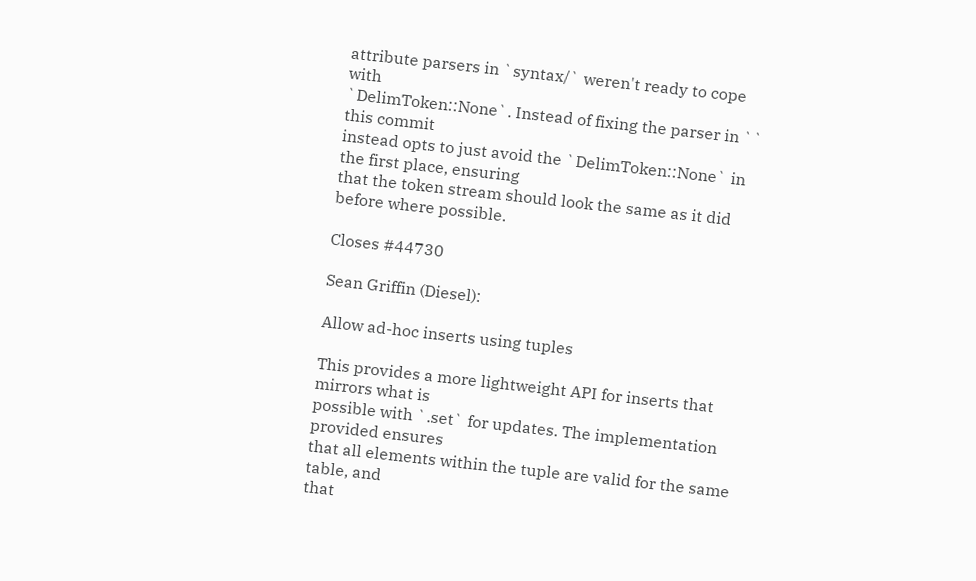attribute parsers in `syntax/` weren't ready to cope with
`DelimToken::None`. Instead of fixing the parser in `` this commit
instead opts to just avoid the `DelimToken::None` in the first place, ensuring
that the token stream should look the same as it did before where possible.

Closes #44730

Sean Griffin (Diesel):

Allow ad-hoc inserts using tuples

This provides a more lightweight API for inserts that mirrors what is
possible with `.set` for updates. The implementation provided ensures
that all elements within the tuple are valid for the same table, and
that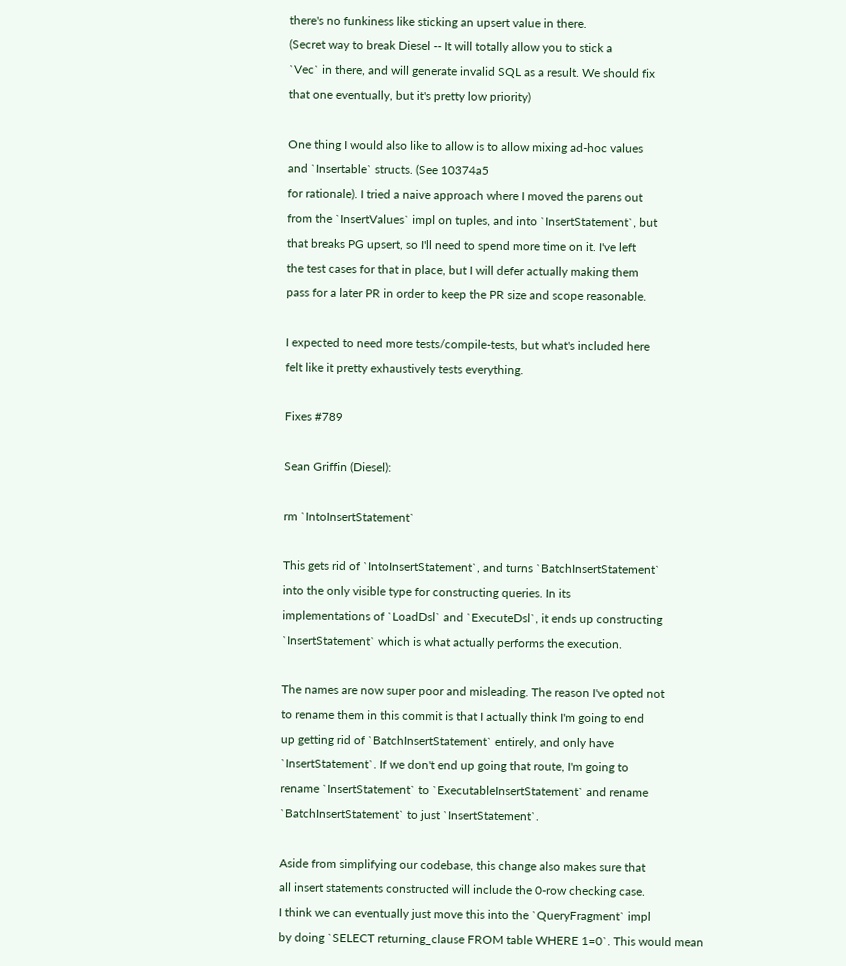there's no funkiness like sticking an upsert value in there.
(Secret way to break Diesel -- It will totally allow you to stick a
`Vec` in there, and will generate invalid SQL as a result. We should fix
that one eventually, but it's pretty low priority)

One thing I would also like to allow is to allow mixing ad-hoc values
and `Insertable` structs. (See 10374a5
for rationale). I tried a naive approach where I moved the parens out
from the `InsertValues` impl on tuples, and into `InsertStatement`, but
that breaks PG upsert, so I'll need to spend more time on it. I've left
the test cases for that in place, but I will defer actually making them
pass for a later PR in order to keep the PR size and scope reasonable.

I expected to need more tests/compile-tests, but what's included here
felt like it pretty exhaustively tests everything.

Fixes #789

Sean Griffin (Diesel):

rm `IntoInsertStatement`

This gets rid of `IntoInsertStatement`, and turns `BatchInsertStatement`
into the only visible type for constructing queries. In its
implementations of `LoadDsl` and `ExecuteDsl`, it ends up constructing
`InsertStatement` which is what actually performs the execution.

The names are now super poor and misleading. The reason I've opted not
to rename them in this commit is that I actually think I'm going to end
up getting rid of `BatchInsertStatement` entirely, and only have
`InsertStatement`. If we don't end up going that route, I'm going to
rename `InsertStatement` to `ExecutableInsertStatement` and rename
`BatchInsertStatement` to just `InsertStatement`.

Aside from simplifying our codebase, this change also makes sure that
all insert statements constructed will include the 0-row checking case.
I think we can eventually just move this into the `QueryFragment` impl
by doing `SELECT returning_clause FROM table WHERE 1=0`. This would mean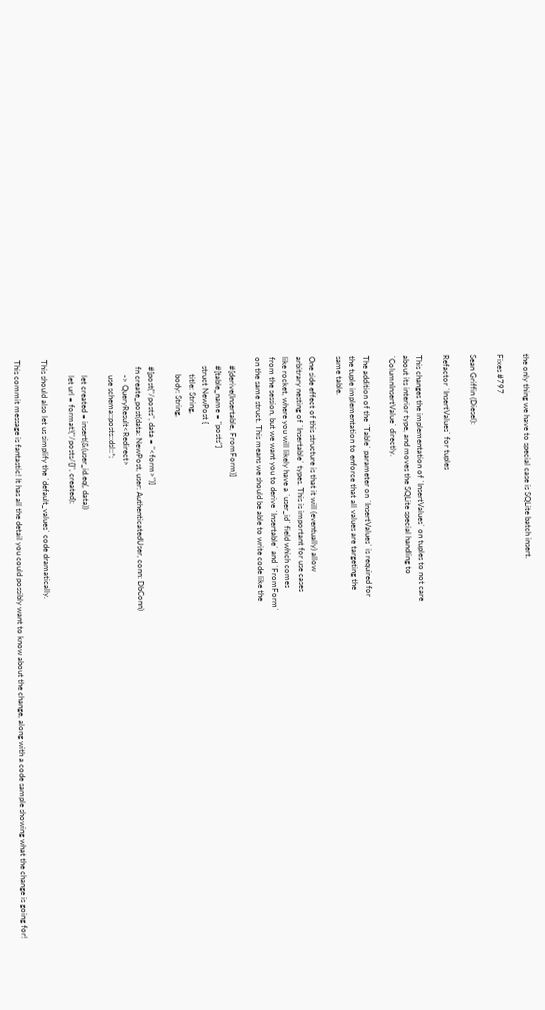the only thing we have to special case is SQLite batch insert.

Fixes #797

Sean Griffin (Diesel):

Refactor `InsertValues` for tuples

This changes the implementation of `InsertValues` on tuples to not care
about its interior type, and moves the SQLite special handling to
`ColumnInsertValue` directly.

The addition of the `Table` parameter on `InsertValues` is required for
the tuple implementation to enforce that all values are targeting the
same table.

One side effect of this structure is that it will (eventually) allow
arbitrary nesting of `Insertable` types. This is important for use cases
like rocket, where you will likely have a `user_id` field which comes
from the session, but we want you to derive `Insertable` and `FromForm`
on the same struct. This means we should be able to write code like the

    #[derive(Insertable, FromForm)]
    #[table_name = "posts"]
    struct NewPost {
        title: String,
        body: String,

    #[post("/posts", data = "<form>")]
    fn create_post(data: NewPost, user: AuthenticatedUser, conn: DbConn)
        -> QueryResult<Redirect>
        use schema::posts::dsl::*;

        let created = insert(&(user_id.eq(, data))
        let url = format!("/posts/{}", created);

This should also let us simplify the `default_values` code dramatically.

This commit message is fantastic! It has all the detail you could possibly want to know about the change, along with a code sample showing what the change is going for!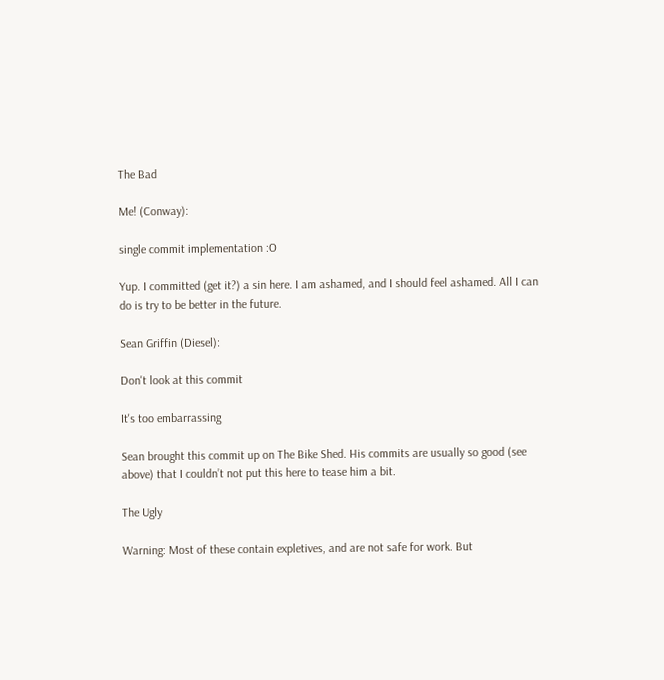The Bad

Me! (Conway):

single commit implementation :O

Yup. I committed (get it?) a sin here. I am ashamed, and I should feel ashamed. All I can do is try to be better in the future.

Sean Griffin (Diesel):

Don't look at this commit

It's too embarrassing

Sean brought this commit up on The Bike Shed. His commits are usually so good (see above) that I couldn’t not put this here to tease him a bit.

The Ugly

Warning: Most of these contain expletives, and are not safe for work. But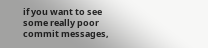if you want to see some really poor commit messages,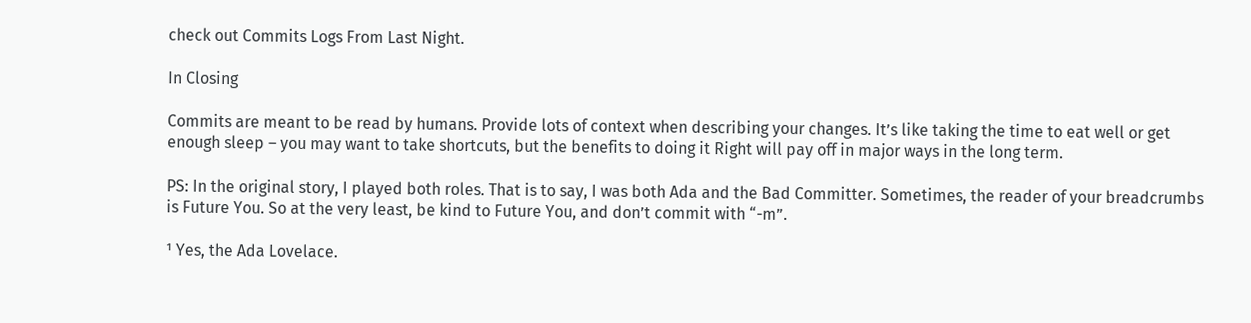check out Commits Logs From Last Night.

In Closing

Commits are meant to be read by humans. Provide lots of context when describing your changes. It’s like taking the time to eat well or get enough sleep – you may want to take shortcuts, but the benefits to doing it Right will pay off in major ways in the long term.

PS: In the original story, I played both roles. That is to say, I was both Ada and the Bad Committer. Sometimes, the reader of your breadcrumbs is Future You. So at the very least, be kind to Future You, and don’t commit with “-m”.

¹ Yes, the Ada Lovelace.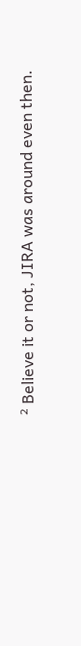² Believe it or not, JIRA was around even then.